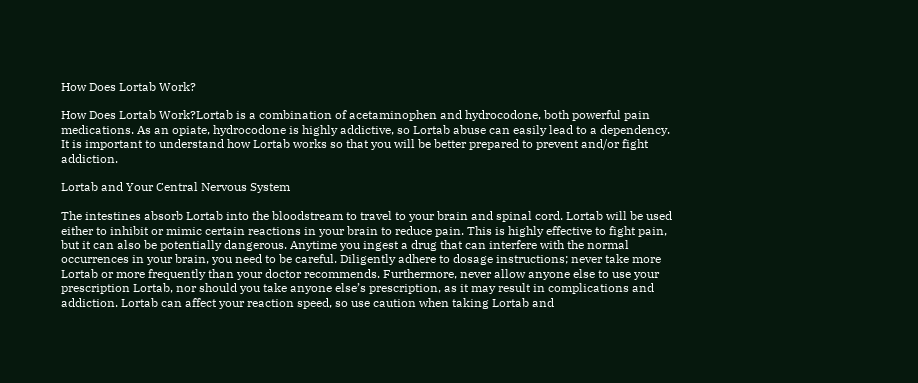How Does Lortab Work?

How Does Lortab Work?Lortab is a combination of acetaminophen and hydrocodone, both powerful pain medications. As an opiate, hydrocodone is highly addictive, so Lortab abuse can easily lead to a dependency. It is important to understand how Lortab works so that you will be better prepared to prevent and/or fight addiction.

Lortab and Your Central Nervous System

The intestines absorb Lortab into the bloodstream to travel to your brain and spinal cord. Lortab will be used either to inhibit or mimic certain reactions in your brain to reduce pain. This is highly effective to fight pain, but it can also be potentially dangerous. Anytime you ingest a drug that can interfere with the normal occurrences in your brain, you need to be careful. Diligently adhere to dosage instructions; never take more Lortab or more frequently than your doctor recommends. Furthermore, never allow anyone else to use your prescription Lortab, nor should you take anyone else’s prescription, as it may result in complications and addiction. Lortab can affect your reaction speed, so use caution when taking Lortab and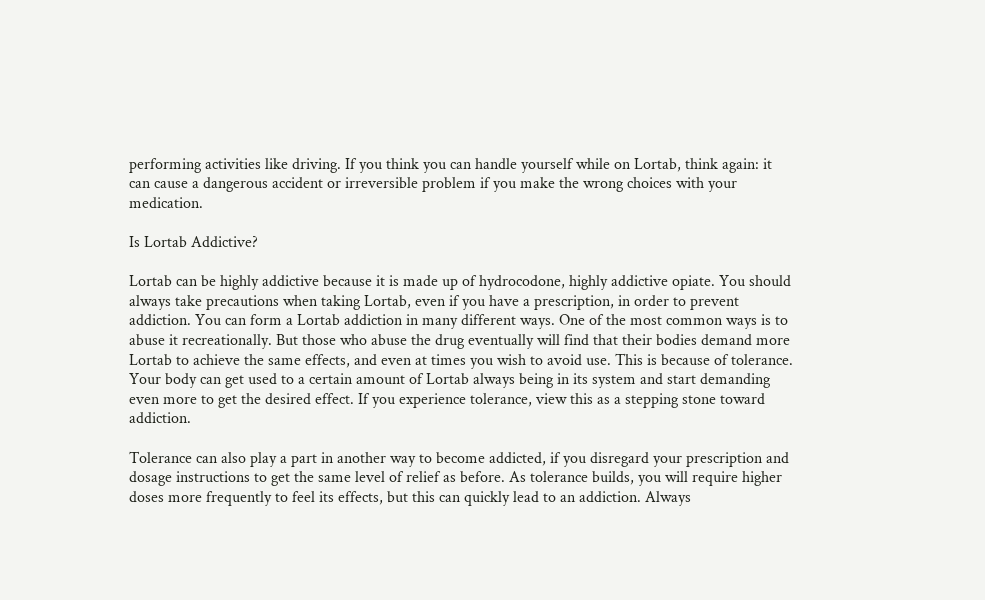performing activities like driving. If you think you can handle yourself while on Lortab, think again: it can cause a dangerous accident or irreversible problem if you make the wrong choices with your medication.

Is Lortab Addictive?

Lortab can be highly addictive because it is made up of hydrocodone, highly addictive opiate. You should always take precautions when taking Lortab, even if you have a prescription, in order to prevent addiction. You can form a Lortab addiction in many different ways. One of the most common ways is to abuse it recreationally. But those who abuse the drug eventually will find that their bodies demand more Lortab to achieve the same effects, and even at times you wish to avoid use. This is because of tolerance. Your body can get used to a certain amount of Lortab always being in its system and start demanding even more to get the desired effect. If you experience tolerance, view this as a stepping stone toward addiction.

Tolerance can also play a part in another way to become addicted, if you disregard your prescription and dosage instructions to get the same level of relief as before. As tolerance builds, you will require higher doses more frequently to feel its effects, but this can quickly lead to an addiction. Always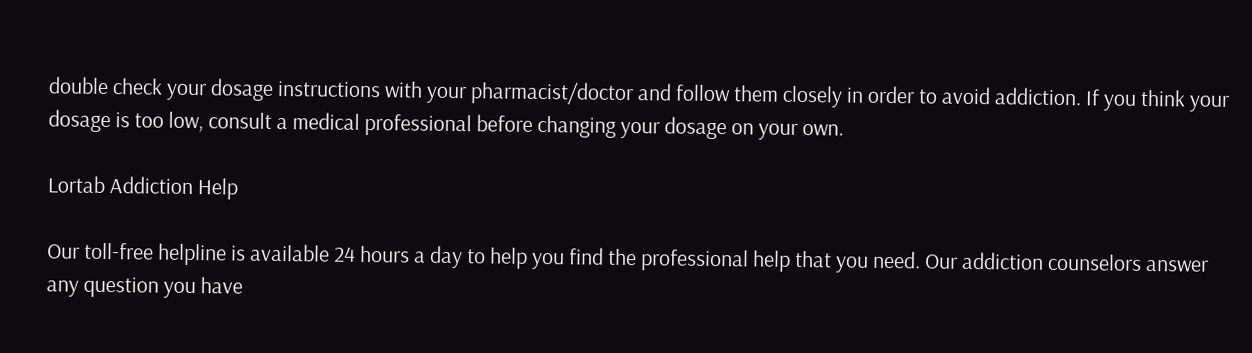double check your dosage instructions with your pharmacist/doctor and follow them closely in order to avoid addiction. If you think your dosage is too low, consult a medical professional before changing your dosage on your own.

Lortab Addiction Help

Our toll-free helpline is available 24 hours a day to help you find the professional help that you need. Our addiction counselors answer any question you have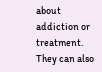about addiction or treatment. They can also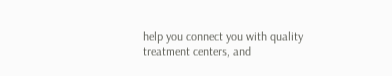help you connect you with quality treatment centers, and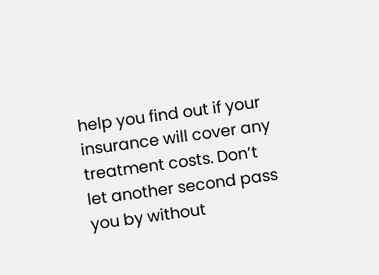help you find out if your insurance will cover any treatment costs. Don’t let another second pass you by without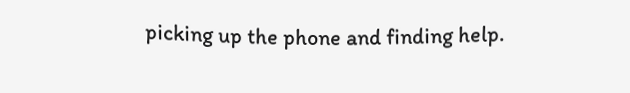picking up the phone and finding help.